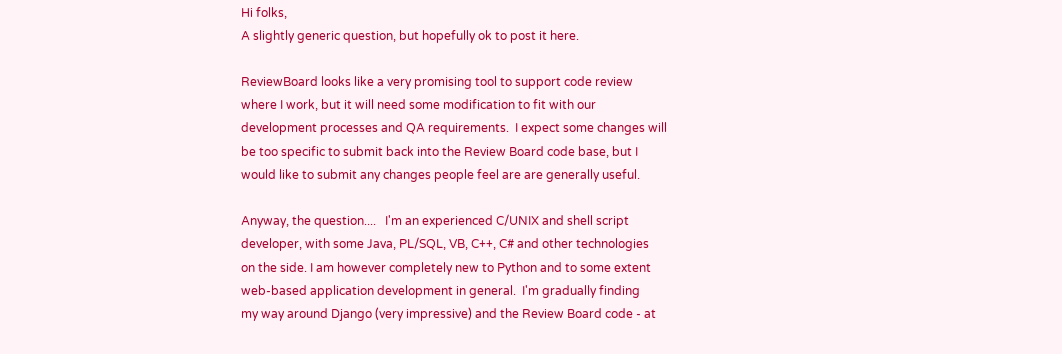Hi folks,
A slightly generic question, but hopefully ok to post it here.

ReviewBoard looks like a very promising tool to support code review
where I work, but it will need some modification to fit with our
development processes and QA requirements.  I expect some changes will
be too specific to submit back into the Review Board code base, but I
would like to submit any changes people feel are are generally useful.

Anyway, the question....   I'm an experienced C/UNIX and shell script
developer, with some Java, PL/SQL, VB, C++, C# and other technologies
on the side. I am however completely new to Python and to some extent
web-based application development in general.  I'm gradually finding
my way around Django (very impressive) and the Review Board code - at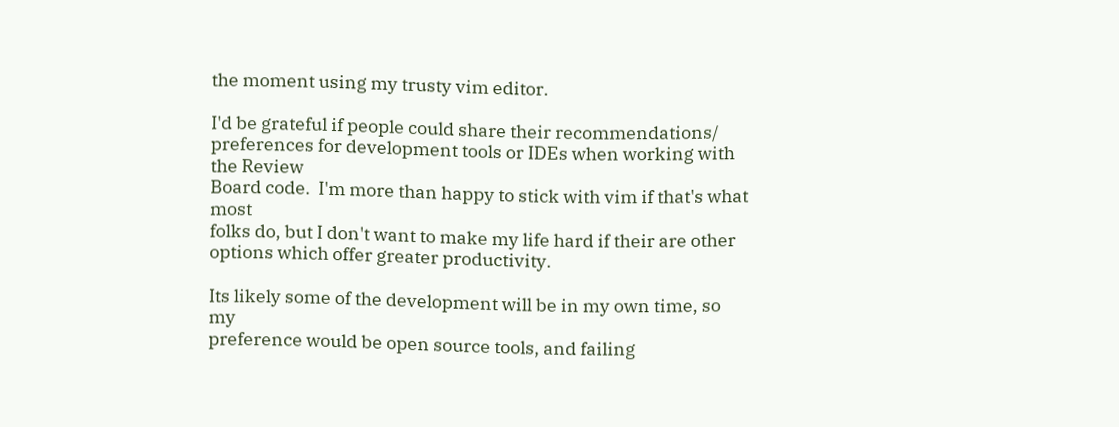the moment using my trusty vim editor.

I'd be grateful if people could share their recommendations/
preferences for development tools or IDEs when working with the Review
Board code.  I'm more than happy to stick with vim if that's what most
folks do, but I don't want to make my life hard if their are other
options which offer greater productivity.

Its likely some of the development will be in my own time, so my
preference would be open source tools, and failing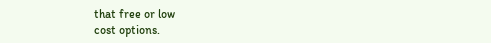that free or low
cost options.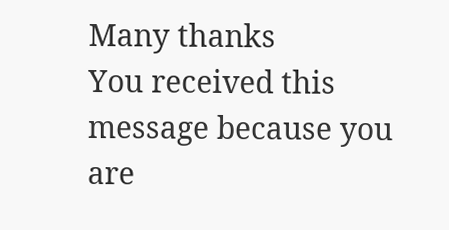Many thanks
You received this message because you are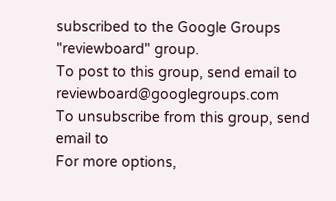subscribed to the Google Groups
"reviewboard" group.
To post to this group, send email to reviewboard@googlegroups.com
To unsubscribe from this group, send email to
For more options,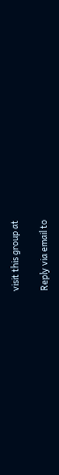visit this group at

Reply via email to